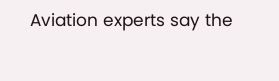Aviation experts say the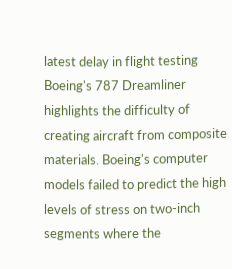latest delay in flight testing Boeing's 787 Dreamliner highlights the difficulty of creating aircraft from composite materials. Boeing's computer models failed to predict the high levels of stress on two-inch segments where the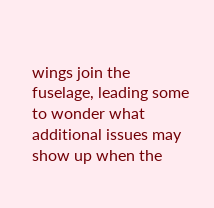wings join the fuselage, leading some to wonder what additional issues may show up when the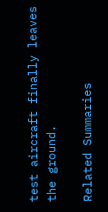test aircraft finally leaves the ground.

Related Summaries